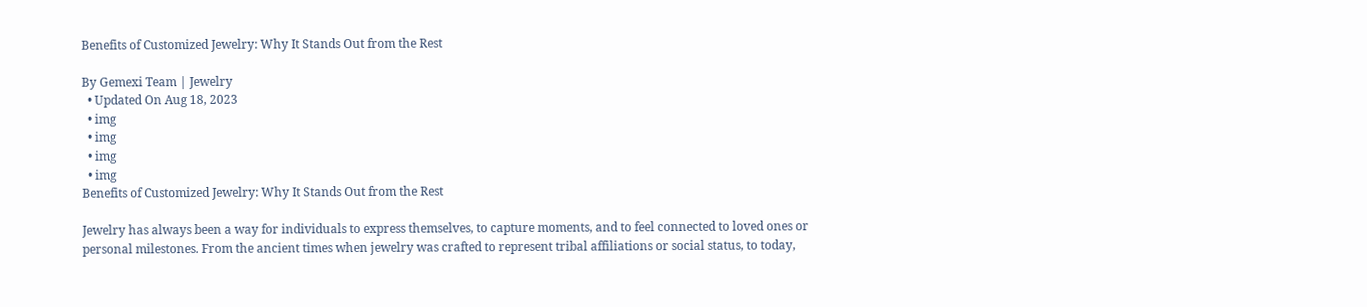Benefits of Customized Jewelry: Why It Stands Out from the Rest

By Gemexi Team | Jewelry
  • Updated On Aug 18, 2023
  • img
  • img
  • img
  • img
Benefits of Customized Jewelry: Why It Stands Out from the Rest

Jewelry has always been a way for individuals to express themselves, to capture moments, and to feel connected to loved ones or personal milestones. From the ancient times when jewelry was crafted to represent tribal affiliations or social status, to today,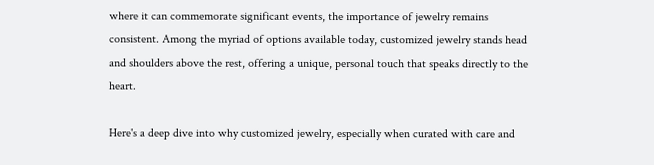where it can commemorate significant events, the importance of jewelry remains consistent. Among the myriad of options available today, customized jewelry stands head and shoulders above the rest, offering a unique, personal touch that speaks directly to the heart.

Here's a deep dive into why customized jewelry, especially when curated with care and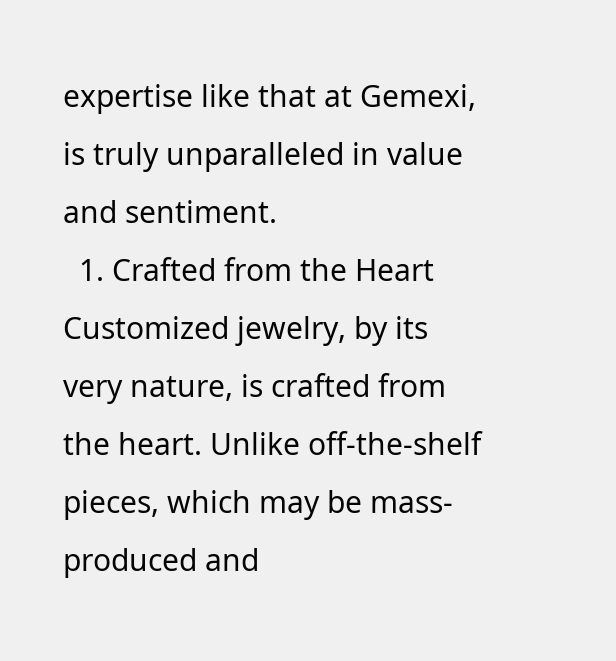expertise like that at Gemexi, is truly unparalleled in value and sentiment.
  1. Crafted from the Heart
Customized jewelry, by its very nature, is crafted from the heart. Unlike off-the-shelf pieces, which may be mass-produced and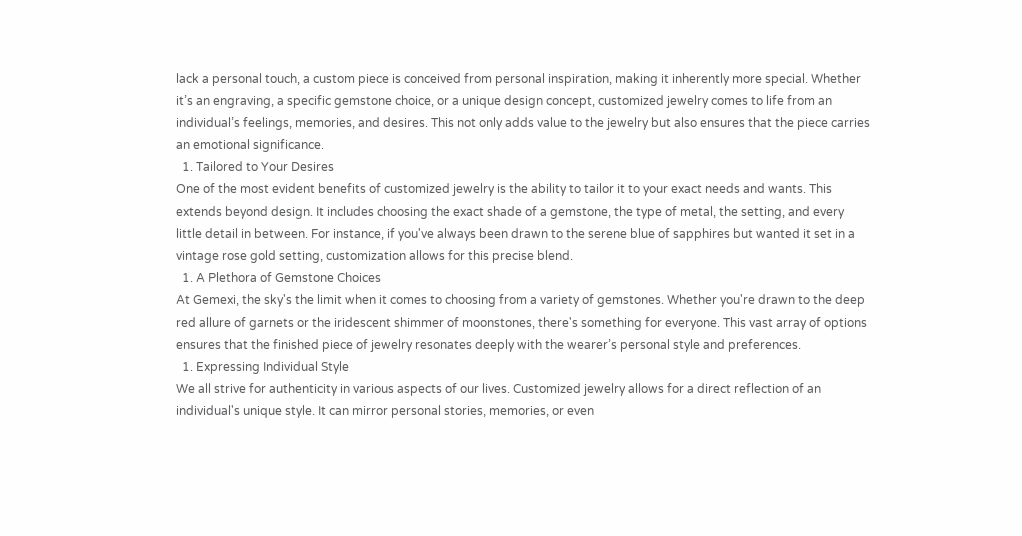lack a personal touch, a custom piece is conceived from personal inspiration, making it inherently more special. Whether it’s an engraving, a specific gemstone choice, or a unique design concept, customized jewelry comes to life from an individual’s feelings, memories, and desires. This not only adds value to the jewelry but also ensures that the piece carries an emotional significance.
  1. Tailored to Your Desires
One of the most evident benefits of customized jewelry is the ability to tailor it to your exact needs and wants. This extends beyond design. It includes choosing the exact shade of a gemstone, the type of metal, the setting, and every little detail in between. For instance, if you've always been drawn to the serene blue of sapphires but wanted it set in a vintage rose gold setting, customization allows for this precise blend.
  1. A Plethora of Gemstone Choices
At Gemexi, the sky's the limit when it comes to choosing from a variety of gemstones. Whether you're drawn to the deep red allure of garnets or the iridescent shimmer of moonstones, there's something for everyone. This vast array of options ensures that the finished piece of jewelry resonates deeply with the wearer’s personal style and preferences.
  1. Expressing Individual Style
We all strive for authenticity in various aspects of our lives. Customized jewelry allows for a direct reflection of an individual's unique style. It can mirror personal stories, memories, or even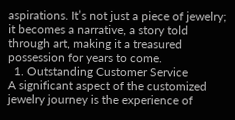aspirations. It’s not just a piece of jewelry; it becomes a narrative, a story told through art, making it a treasured possession for years to come.
  1. Outstanding Customer Service
A significant aspect of the customized jewelry journey is the experience of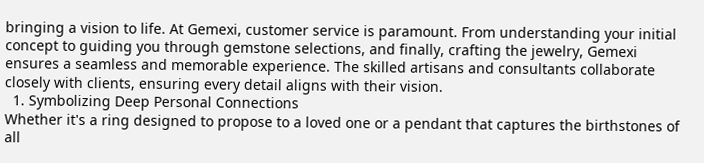bringing a vision to life. At Gemexi, customer service is paramount. From understanding your initial concept to guiding you through gemstone selections, and finally, crafting the jewelry, Gemexi ensures a seamless and memorable experience. The skilled artisans and consultants collaborate closely with clients, ensuring every detail aligns with their vision.
  1. Symbolizing Deep Personal Connections
Whether it's a ring designed to propose to a loved one or a pendant that captures the birthstones of all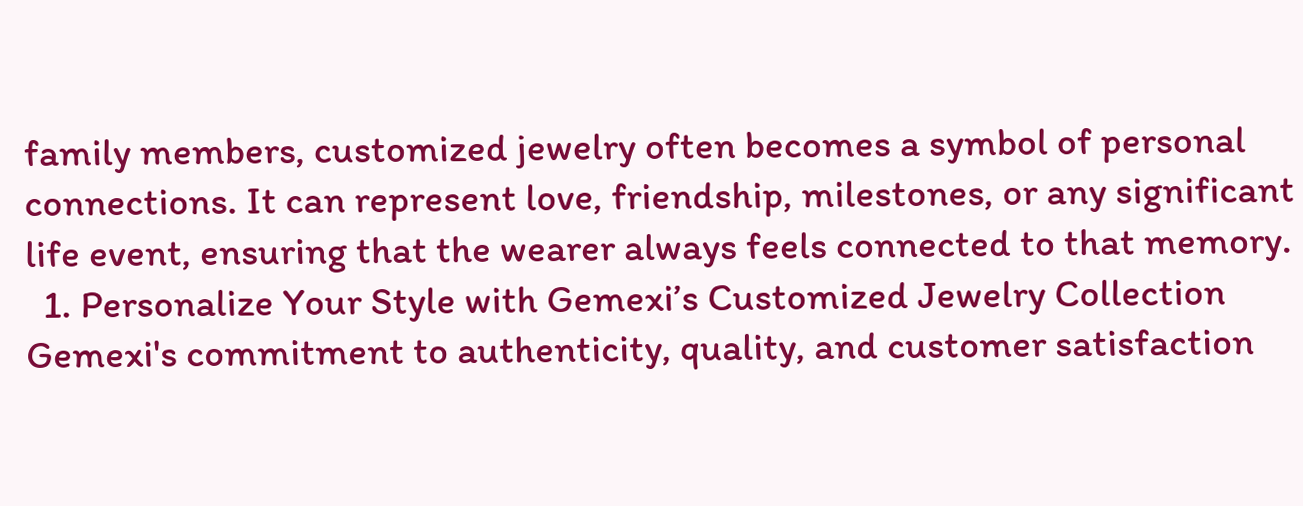family members, customized jewelry often becomes a symbol of personal connections. It can represent love, friendship, milestones, or any significant life event, ensuring that the wearer always feels connected to that memory.
  1. Personalize Your Style with Gemexi’s Customized Jewelry Collection
Gemexi's commitment to authenticity, quality, and customer satisfaction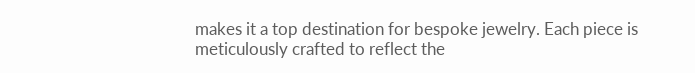makes it a top destination for bespoke jewelry. Each piece is meticulously crafted to reflect the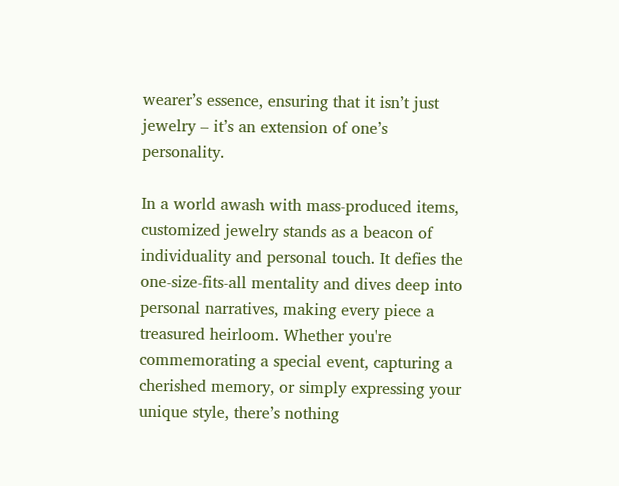wearer’s essence, ensuring that it isn’t just jewelry – it’s an extension of one’s personality.

In a world awash with mass-produced items, customized jewelry stands as a beacon of individuality and personal touch. It defies the one-size-fits-all mentality and dives deep into personal narratives, making every piece a treasured heirloom. Whether you're commemorating a special event, capturing a cherished memory, or simply expressing your unique style, there’s nothing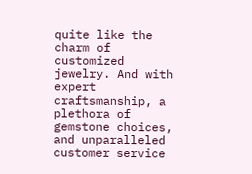quite like the charm of customized jewelry. And with expert craftsmanship, a plethora of gemstone choices, and unparalleled customer service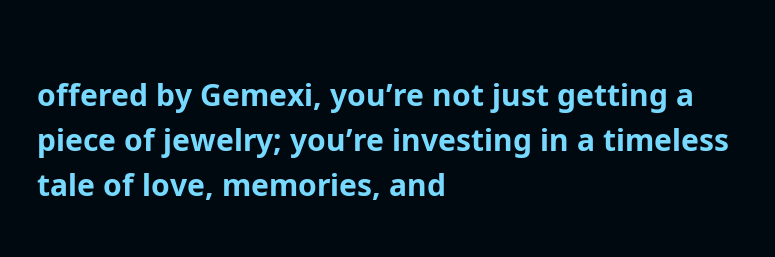offered by Gemexi, you’re not just getting a piece of jewelry; you’re investing in a timeless tale of love, memories, and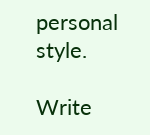personal style.

Write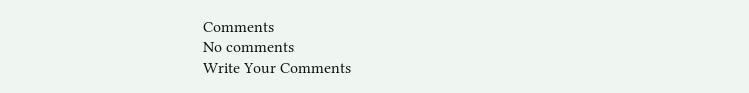Comments
No comments
Write Your Comments